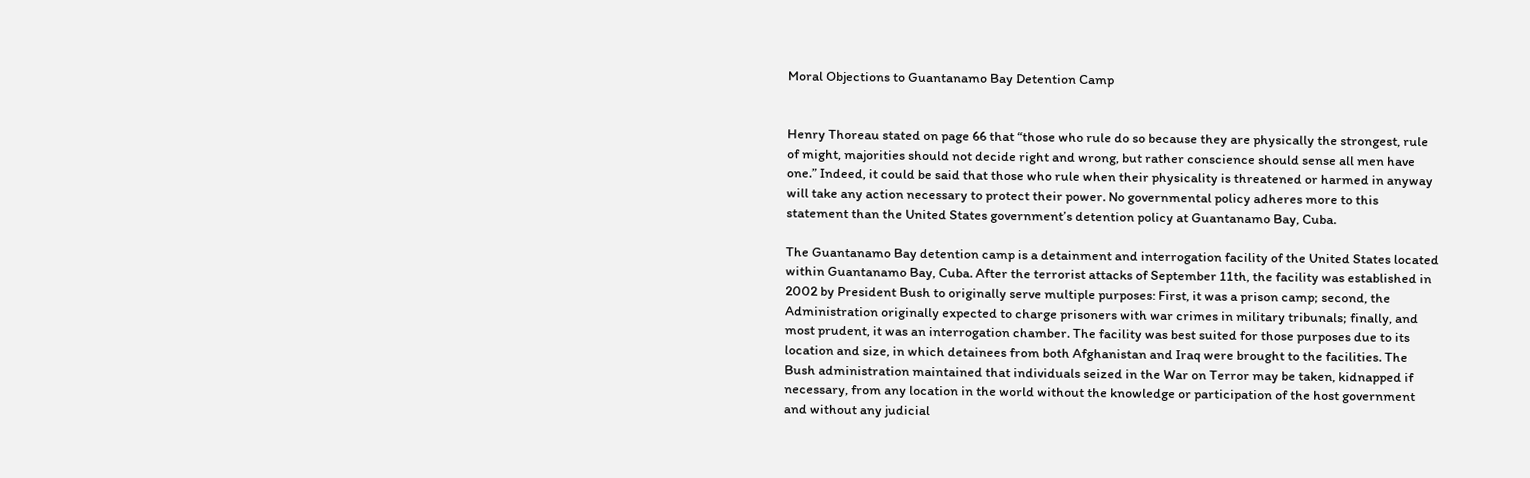Moral Objections to Guantanamo Bay Detention Camp


Henry Thoreau stated on page 66 that “those who rule do so because they are physically the strongest, rule of might, majorities should not decide right and wrong, but rather conscience should sense all men have one.” Indeed, it could be said that those who rule when their physicality is threatened or harmed in anyway will take any action necessary to protect their power. No governmental policy adheres more to this statement than the United States government’s detention policy at Guantanamo Bay, Cuba.

The Guantanamo Bay detention camp is a detainment and interrogation facility of the United States located within Guantanamo Bay, Cuba. After the terrorist attacks of September 11th, the facility was established in 2002 by President Bush to originally serve multiple purposes: First, it was a prison camp; second, the Administration originally expected to charge prisoners with war crimes in military tribunals; finally, and most prudent, it was an interrogation chamber. The facility was best suited for those purposes due to its location and size, in which detainees from both Afghanistan and Iraq were brought to the facilities. The Bush administration maintained that individuals seized in the War on Terror may be taken, kidnapped if necessary, from any location in the world without the knowledge or participation of the host government and without any judicial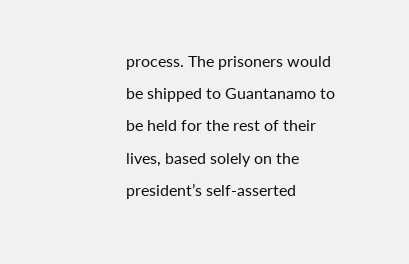process. The prisoners would be shipped to Guantanamo to be held for the rest of their lives, based solely on the president’s self-asserted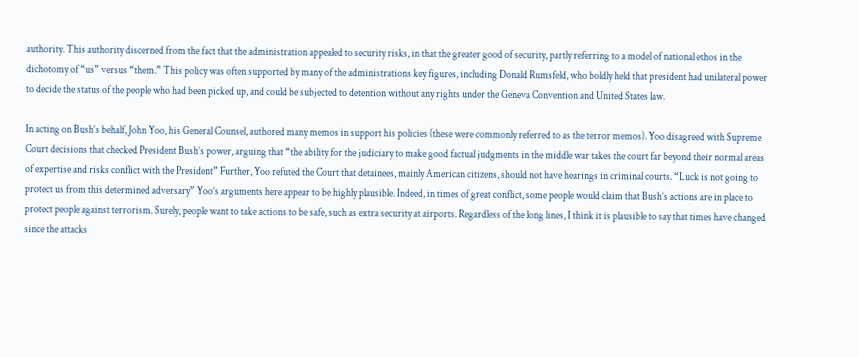authority. This authority discerned from the fact that the administration appealed to security risks, in that the greater good of security, partly referring to a model of national ethos in the dichotomy of “us” versus “them.” This policy was often supported by many of the administrations key figures, including Donald Rumsfeld, who boldly held that president had unilateral power to decide the status of the people who had been picked up, and could be subjected to detention without any rights under the Geneva Convention and United States law.

In acting on Bush’s behalf, John Yoo, his General Counsel, authored many memos in support his policies (these were commonly referred to as the terror memos). Yoo disagreed with Supreme Court decisions that checked President Bush’s power, arguing that “the ability for the judiciary to make good factual judgments in the middle war takes the court far beyond their normal areas of expertise and risks conflict with the President” Further, Yoo refuted the Court that detainees, mainly American citizens, should not have hearings in criminal courts. “Luck is not going to protect us from this determined adversary” Yoo’s arguments here appear to be highly plausible. Indeed, in times of great conflict, some people would claim that Bush’s actions are in place to protect people against terrorism. Surely, people want to take actions to be safe, such as extra security at airports. Regardless of the long lines, I think it is plausible to say that times have changed since the attacks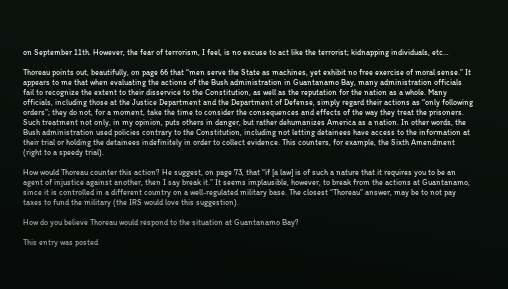on September 11th. However, the fear of terrorism, I feel, is no excuse to act like the terrorist; kidnapping individuals, etc…

Thoreau points out, beautifully, on page 66 that “men serve the State as machines, yet exhibit no free exercise of moral sense.” It appears to me that when evaluating the actions of the Bush administration in Guantanamo Bay, many administration officials fail to recognize the extent to their disservice to the Constitution, as well as the reputation for the nation as a whole. Many officials, including those at the Justice Department and the Department of Defense, simply regard their actions as “only following orders”; they do not, for a moment, take the time to consider the consequences and effects of the way they treat the prisoners. Such treatment not only, in my opinion, puts others in danger, but rather dehumanizes America as a nation. In other words, the Bush administration used policies contrary to the Constitution, including not letting detainees have access to the information at their trial or holding the detainees indefinitely in order to collect evidence. This counters, for example, the Sixth Amendment (right to a speedy trial).

How would Thoreau counter this action? He suggest, on page 73, that “if [a law] is of such a nature that it requires you to be an agent of injustice against another, then I say break it.” It seems implausible, however, to break from the actions at Guantanamo, since it is controlled in a different country on a well-regulated military base. The closest “Thoreau” answer, may be to not pay taxes to fund the military (the IRS would love this suggestion).

How do you believe Thoreau would respond to the situation at Guantanamo Bay?

This entry was posted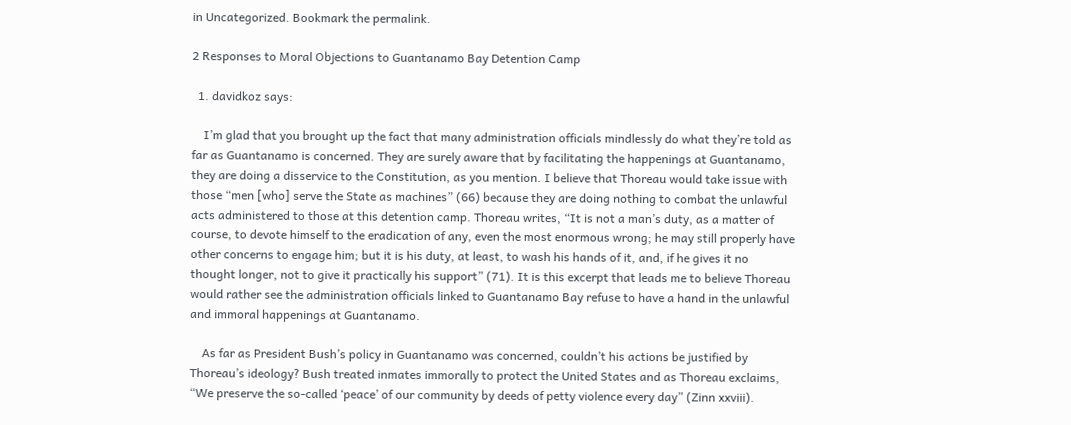in Uncategorized. Bookmark the permalink.

2 Responses to Moral Objections to Guantanamo Bay Detention Camp

  1. davidkoz says:

    I’m glad that you brought up the fact that many administration officials mindlessly do what they’re told as far as Guantanamo is concerned. They are surely aware that by facilitating the happenings at Guantanamo, they are doing a disservice to the Constitution, as you mention. I believe that Thoreau would take issue with those “men [who] serve the State as machines” (66) because they are doing nothing to combat the unlawful acts administered to those at this detention camp. Thoreau writes, “It is not a man’s duty, as a matter of course, to devote himself to the eradication of any, even the most enormous wrong; he may still properly have other concerns to engage him; but it is his duty, at least, to wash his hands of it, and, if he gives it no thought longer, not to give it practically his support” (71). It is this excerpt that leads me to believe Thoreau would rather see the administration officials linked to Guantanamo Bay refuse to have a hand in the unlawful and immoral happenings at Guantanamo.

    As far as President Bush’s policy in Guantanamo was concerned, couldn’t his actions be justified by Thoreau’s ideology? Bush treated inmates immorally to protect the United States and as Thoreau exclaims, “We preserve the so-called ‘peace’ of our community by deeds of petty violence every day” (Zinn xxviii).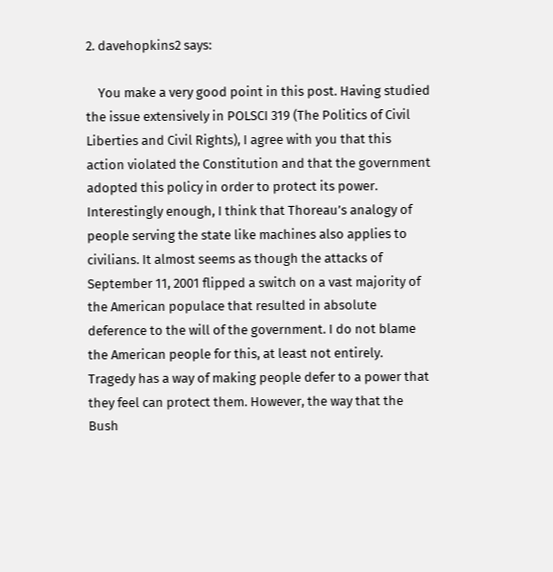2. davehopkins2 says:

    You make a very good point in this post. Having studied the issue extensively in POLSCI 319 (The Politics of Civil Liberties and Civil Rights), I agree with you that this action violated the Constitution and that the government adopted this policy in order to protect its power. Interestingly enough, I think that Thoreau’s analogy of people serving the state like machines also applies to civilians. It almost seems as though the attacks of September 11, 2001 flipped a switch on a vast majority of the American populace that resulted in absolute deference to the will of the government. I do not blame the American people for this, at least not entirely. Tragedy has a way of making people defer to a power that they feel can protect them. However, the way that the Bush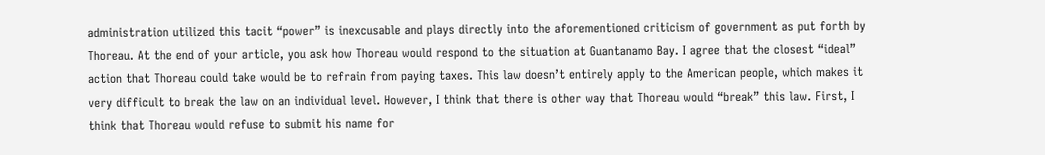administration utilized this tacit “power” is inexcusable and plays directly into the aforementioned criticism of government as put forth by Thoreau. At the end of your article, you ask how Thoreau would respond to the situation at Guantanamo Bay. I agree that the closest “ideal” action that Thoreau could take would be to refrain from paying taxes. This law doesn’t entirely apply to the American people, which makes it very difficult to break the law on an individual level. However, I think that there is other way that Thoreau would “break” this law. First, I think that Thoreau would refuse to submit his name for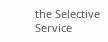the Selective Service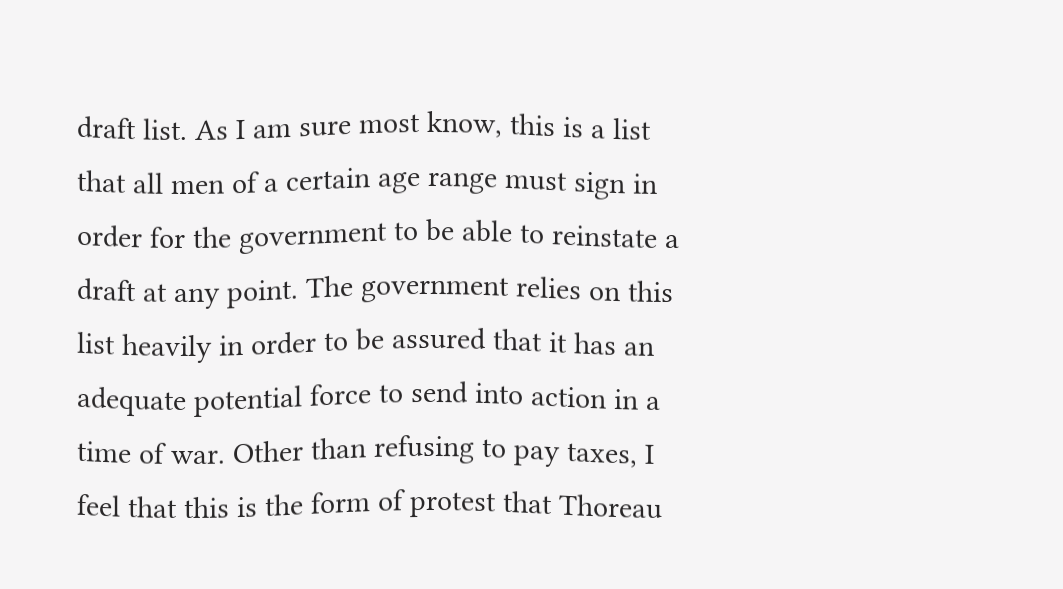draft list. As I am sure most know, this is a list that all men of a certain age range must sign in order for the government to be able to reinstate a draft at any point. The government relies on this list heavily in order to be assured that it has an adequate potential force to send into action in a time of war. Other than refusing to pay taxes, I feel that this is the form of protest that Thoreau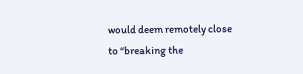would deem remotely close to “breaking the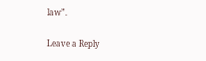law”.

Leave a Reply